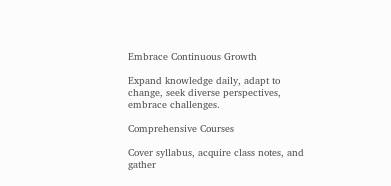Embrace Continuous Growth

Expand knowledge daily, adapt to change, seek diverse perspectives, embrace challenges.

Comprehensive Courses

Cover syllabus, acquire class notes, and gather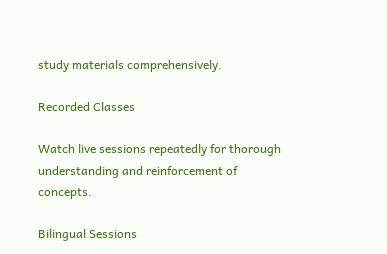study materials comprehensively.

Recorded Classes

Watch live sessions repeatedly for thorough understanding and reinforcement of concepts.

Bilingual Sessions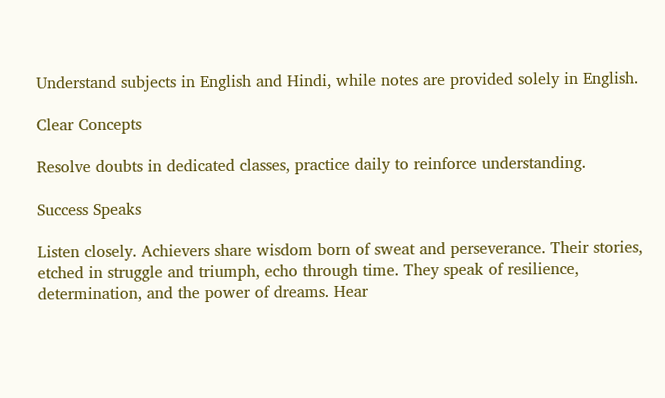Understand subjects in English and Hindi, while notes are provided solely in English.

Clear Concepts

Resolve doubts in dedicated classes, practice daily to reinforce understanding.

Success Speaks

Listen closely. Achievers share wisdom born of sweat and perseverance. Their stories, etched in struggle and triumph, echo through time. They speak of resilience, determination, and the power of dreams. Hear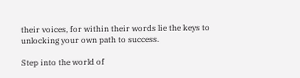their voices, for within their words lie the keys to unlocking your own path to success.

Step into the world of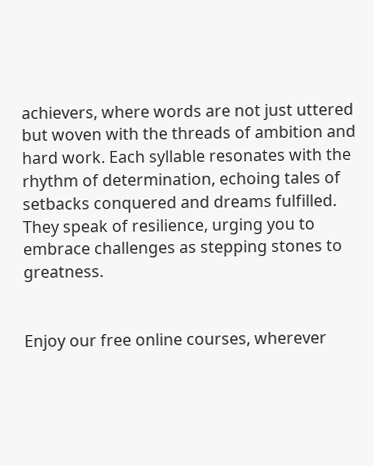achievers, where words are not just uttered but woven with the threads of ambition and hard work. Each syllable resonates with the rhythm of determination, echoing tales of setbacks conquered and dreams fulfilled. They speak of resilience, urging you to embrace challenges as stepping stones to greatness.


Enjoy our free online courses, wherever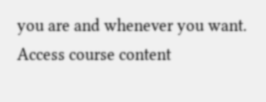you are and whenever you want. Access course content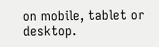on mobile, tablet or desktop.